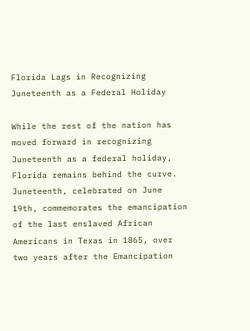Florida Lags in Recognizing Juneteenth as a Federal Holiday

While the rest of the nation has moved forward in recognizing Juneteenth as a federal holiday, Florida remains behind the curve. Juneteenth, celebrated on June 19th, commemorates the emancipation of the last enslaved African Americans in Texas in 1865, over two years after the Emancipation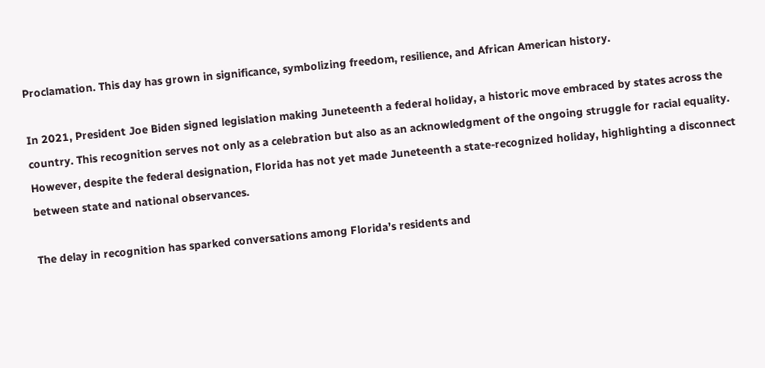Proclamation. This day has grown in significance, symbolizing freedom, resilience, and African American history.

In 2021, President Joe Biden signed legislation making Juneteenth a federal holiday, a historic move embraced by states across the country. This recognition serves not only as a celebration but also as an acknowledgment of the ongoing struggle for racial equality. However, despite the federal designation, Florida has not yet made Juneteenth a state-recognized holiday, highlighting a disconnect between state and national observances.

The delay in recognition has sparked conversations among Florida’s residents and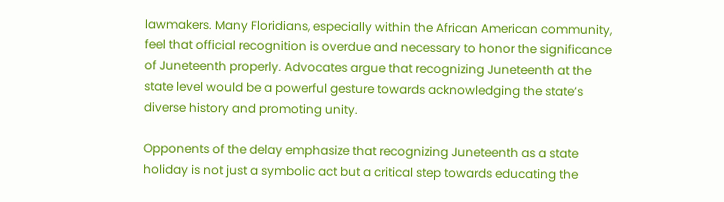lawmakers. Many Floridians, especially within the African American community, feel that official recognition is overdue and necessary to honor the significance of Juneteenth properly. Advocates argue that recognizing Juneteenth at the state level would be a powerful gesture towards acknowledging the state’s diverse history and promoting unity.

Opponents of the delay emphasize that recognizing Juneteenth as a state holiday is not just a symbolic act but a critical step towards educating the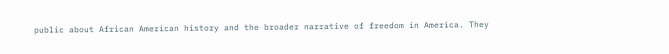public about African American history and the broader narrative of freedom in America. They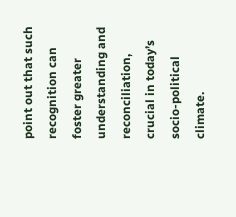point out that such recognition can foster greater understanding and reconciliation, crucial in today’s socio-political climate.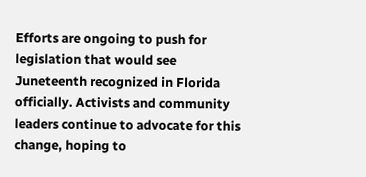Efforts are ongoing to push for legislation that would see Juneteenth recognized in Florida officially. Activists and community leaders continue to advocate for this change, hoping to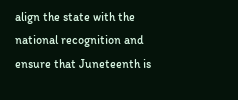align the state with the national recognition and ensure that Juneteenth is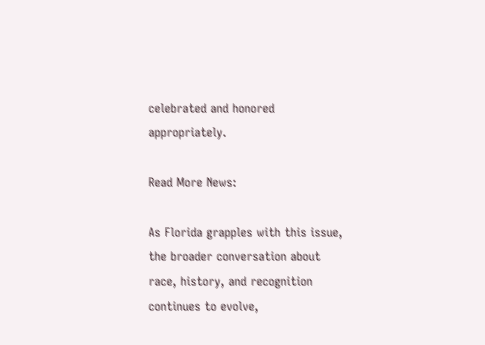celebrated and honored appropriately.

Read More News:

As Florida grapples with this issue, the broader conversation about race, history, and recognition continues to evolve,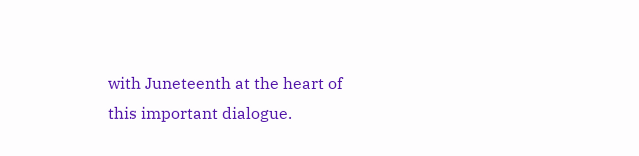with Juneteenth at the heart of this important dialogue.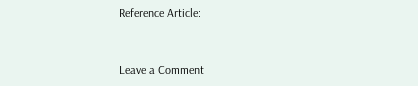Reference Article:


Leave a Comment